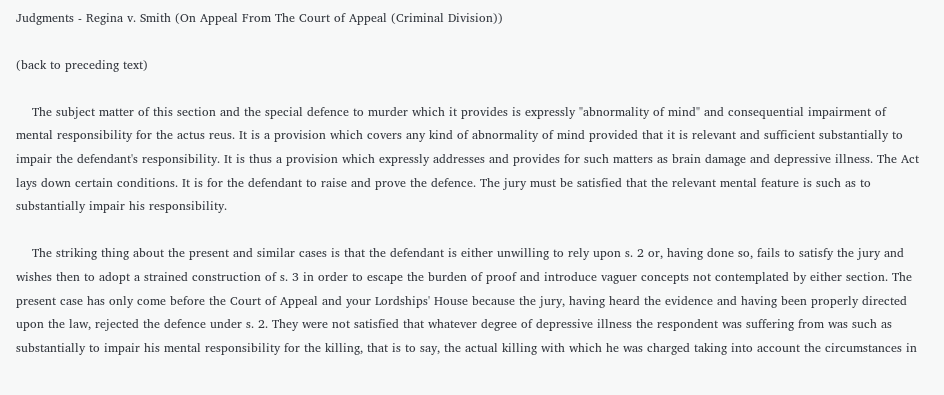Judgments - Regina v. Smith (On Appeal From The Court of Appeal (Criminal Division))

(back to preceding text)

    The subject matter of this section and the special defence to murder which it provides is expressly "abnormality of mind" and consequential impairment of mental responsibility for the actus reus. It is a provision which covers any kind of abnormality of mind provided that it is relevant and sufficient substantially to impair the defendant's responsibility. It is thus a provision which expressly addresses and provides for such matters as brain damage and depressive illness. The Act lays down certain conditions. It is for the defendant to raise and prove the defence. The jury must be satisfied that the relevant mental feature is such as to substantially impair his responsibility.

    The striking thing about the present and similar cases is that the defendant is either unwilling to rely upon s. 2 or, having done so, fails to satisfy the jury and wishes then to adopt a strained construction of s. 3 in order to escape the burden of proof and introduce vaguer concepts not contemplated by either section. The present case has only come before the Court of Appeal and your Lordships' House because the jury, having heard the evidence and having been properly directed upon the law, rejected the defence under s. 2. They were not satisfied that whatever degree of depressive illness the respondent was suffering from was such as substantially to impair his mental responsibility for the killing, that is to say, the actual killing with which he was charged taking into account the circumstances in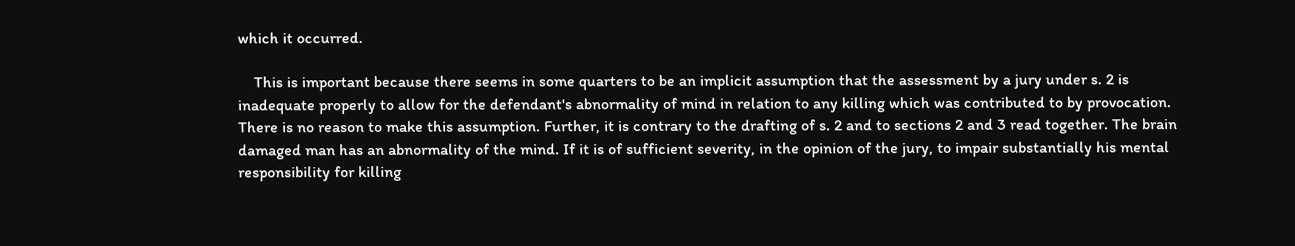which it occurred.

    This is important because there seems in some quarters to be an implicit assumption that the assessment by a jury under s. 2 is inadequate properly to allow for the defendant's abnormality of mind in relation to any killing which was contributed to by provocation. There is no reason to make this assumption. Further, it is contrary to the drafting of s. 2 and to sections 2 and 3 read together. The brain damaged man has an abnormality of the mind. If it is of sufficient severity, in the opinion of the jury, to impair substantially his mental responsibility for killing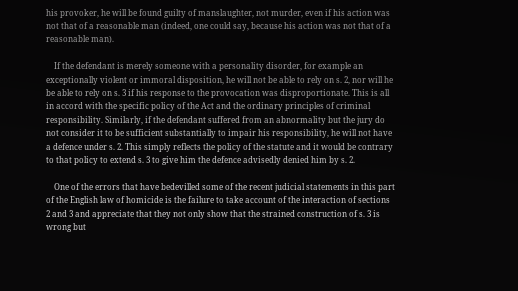his provoker, he will be found guilty of manslaughter, not murder, even if his action was not that of a reasonable man (indeed, one could say, because his action was not that of a reasonable man).

    If the defendant is merely someone with a personality disorder, for example an exceptionally violent or immoral disposition, he will not be able to rely on s. 2, nor will he be able to rely on s. 3 if his response to the provocation was disproportionate. This is all in accord with the specific policy of the Act and the ordinary principles of criminal responsibility. Similarly, if the defendant suffered from an abnormality but the jury do not consider it to be sufficient substantially to impair his responsibility, he will not have a defence under s. 2. This simply reflects the policy of the statute and it would be contrary to that policy to extend s. 3 to give him the defence advisedly denied him by s. 2.

    One of the errors that have bedevilled some of the recent judicial statements in this part of the English law of homicide is the failure to take account of the interaction of sections 2 and 3 and appreciate that they not only show that the strained construction of s. 3 is wrong but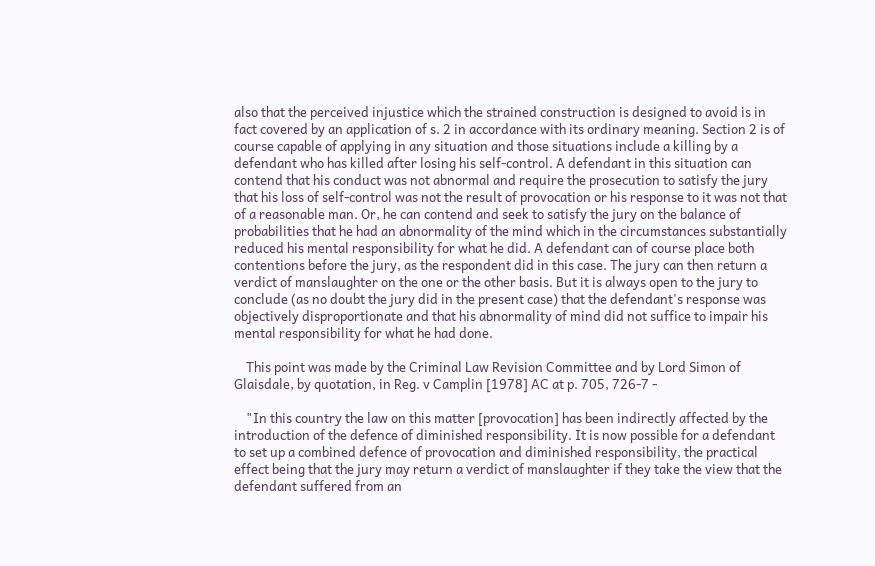also that the perceived injustice which the strained construction is designed to avoid is in fact covered by an application of s. 2 in accordance with its ordinary meaning. Section 2 is of course capable of applying in any situation and those situations include a killing by a defendant who has killed after losing his self-control. A defendant in this situation can contend that his conduct was not abnormal and require the prosecution to satisfy the jury that his loss of self-control was not the result of provocation or his response to it was not that of a reasonable man. Or, he can contend and seek to satisfy the jury on the balance of probabilities that he had an abnormality of the mind which in the circumstances substantially reduced his mental responsibility for what he did. A defendant can of course place both contentions before the jury, as the respondent did in this case. The jury can then return a verdict of manslaughter on the one or the other basis. But it is always open to the jury to conclude (as no doubt the jury did in the present case) that the defendant's response was objectively disproportionate and that his abnormality of mind did not suffice to impair his mental responsibility for what he had done.

    This point was made by the Criminal Law Revision Committee and by Lord Simon of Glaisdale, by quotation, in Reg. v Camplin [1978] AC at p. 705, 726-7 -

    "In this country the law on this matter [provocation] has been indirectly affected by the introduction of the defence of diminished responsibility. It is now possible for a defendant to set up a combined defence of provocation and diminished responsibility, the practical effect being that the jury may return a verdict of manslaughter if they take the view that the defendant suffered from an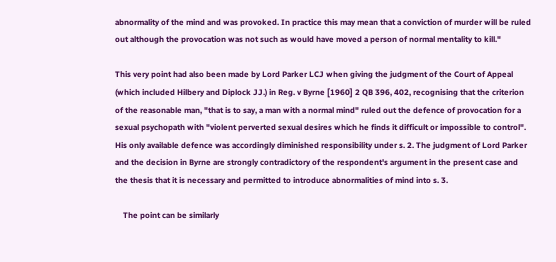abnormality of the mind and was provoked. In practice this may mean that a conviction of murder will be ruled out although the provocation was not such as would have moved a person of normal mentality to kill."

This very point had also been made by Lord Parker LCJ when giving the judgment of the Court of Appeal (which included Hilbery and Diplock JJ.) in Reg. v Byrne [1960] 2 QB 396, 402, recognising that the criterion of the reasonable man, "that is to say, a man with a normal mind" ruled out the defence of provocation for a sexual psychopath with "violent perverted sexual desires which he finds it difficult or impossible to control". His only available defence was accordingly diminished responsibility under s. 2. The judgment of Lord Parker and the decision in Byrne are strongly contradictory of the respondent's argument in the present case and the thesis that it is necessary and permitted to introduce abnormalities of mind into s. 3.

    The point can be similarly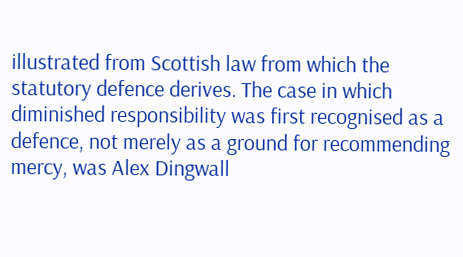illustrated from Scottish law from which the statutory defence derives. The case in which diminished responsibility was first recognised as a defence, not merely as a ground for recommending mercy, was Alex Dingwall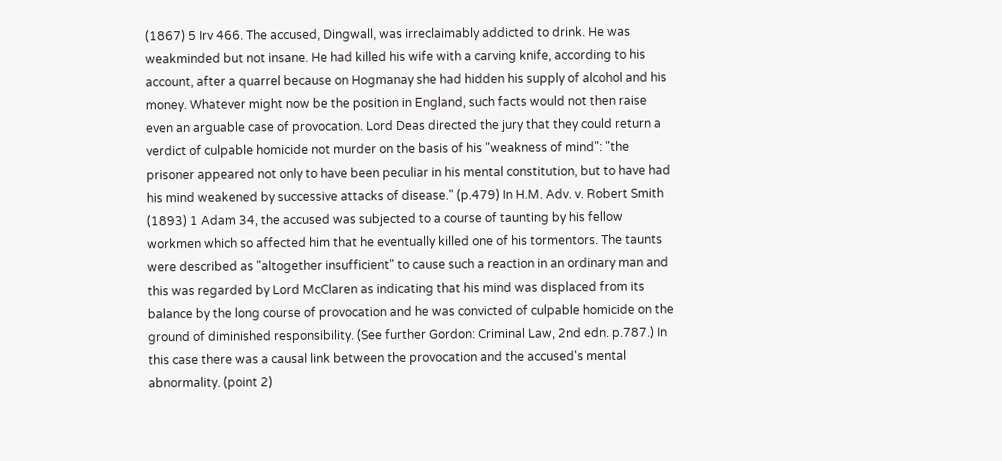(1867) 5 Irv 466. The accused, Dingwall, was irreclaimably addicted to drink. He was weakminded but not insane. He had killed his wife with a carving knife, according to his account, after a quarrel because on Hogmanay she had hidden his supply of alcohol and his money. Whatever might now be the position in England, such facts would not then raise even an arguable case of provocation. Lord Deas directed the jury that they could return a verdict of culpable homicide not murder on the basis of his "weakness of mind": "the prisoner appeared not only to have been peculiar in his mental constitution, but to have had his mind weakened by successive attacks of disease." (p.479) In H.M. Adv. v. Robert Smith (1893) 1 Adam 34, the accused was subjected to a course of taunting by his fellow workmen which so affected him that he eventually killed one of his tormentors. The taunts were described as "altogether insufficient" to cause such a reaction in an ordinary man and this was regarded by Lord McClaren as indicating that his mind was displaced from its balance by the long course of provocation and he was convicted of culpable homicide on the ground of diminished responsibility. (See further Gordon: Criminal Law, 2nd edn. p.787.) In this case there was a causal link between the provocation and the accused's mental abnormality. (point 2)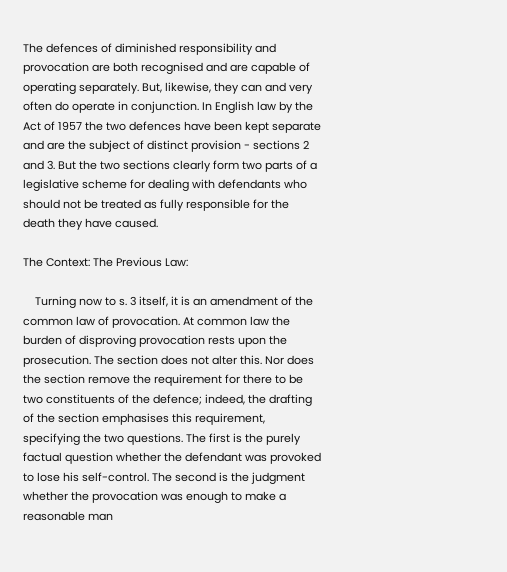The defences of diminished responsibility and provocation are both recognised and are capable of operating separately. But, likewise, they can and very often do operate in conjunction. In English law by the Act of 1957 the two defences have been kept separate and are the subject of distinct provision - sections 2 and 3. But the two sections clearly form two parts of a legislative scheme for dealing with defendants who should not be treated as fully responsible for the death they have caused.

The Context: The Previous Law:

    Turning now to s. 3 itself, it is an amendment of the common law of provocation. At common law the burden of disproving provocation rests upon the prosecution. The section does not alter this. Nor does the section remove the requirement for there to be two constituents of the defence; indeed, the drafting of the section emphasises this requirement, specifying the two questions. The first is the purely factual question whether the defendant was provoked to lose his self-control. The second is the judgment whether the provocation was enough to make a reasonable man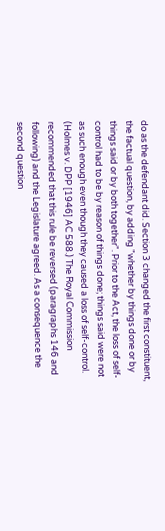do as the defendant did. Section 3 changed the first constituent, the factual question, by adding "whether by things done or by things said or by both together". Prior to the Act, the loss of self-control had to be by reason of things done; things said were not as such enough even though they caused a loss of self-control. (Holmes v. DPP [1946] AC 588.) The Royal Commission recommended that this rule be reversed (paragraphs 146 and following) and the Legislature agreed. As a consequence the second question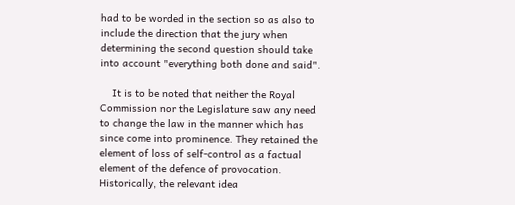had to be worded in the section so as also to include the direction that the jury when determining the second question should take into account "everything both done and said".

    It is to be noted that neither the Royal Commission nor the Legislature saw any need to change the law in the manner which has since come into prominence. They retained the element of loss of self-control as a factual element of the defence of provocation. Historically, the relevant idea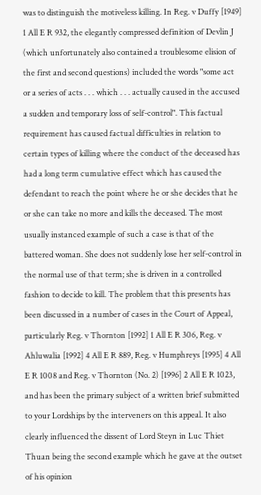was to distinguish the motiveless killing. In Reg. v Duffy [1949] 1 All E R 932, the elegantly compressed definition of Devlin J (which unfortunately also contained a troublesome elision of the first and second questions) included the words "some act or a series of acts . . . which . . . actually caused in the accused a sudden and temporary loss of self-control". This factual requirement has caused factual difficulties in relation to certain types of killing where the conduct of the deceased has had a long term cumulative effect which has caused the defendant to reach the point where he or she decides that he or she can take no more and kills the deceased. The most usually instanced example of such a case is that of the battered woman. She does not suddenly lose her self-control in the normal use of that term; she is driven in a controlled fashion to decide to kill. The problem that this presents has been discussed in a number of cases in the Court of Appeal, particularly Reg. v Thornton [1992] 1 All E R 306, Reg. v Ahluwalia [1992] 4 All E R 889, Reg. v Humphreys [1995] 4 All E R 1008 and Reg. v Thornton (No. 2) [1996] 2 All E R 1023, and has been the primary subject of a written brief submitted to your Lordships by the interveners on this appeal. It also clearly influenced the dissent of Lord Steyn in Luc Thiet Thuan being the second example which he gave at the outset of his opinion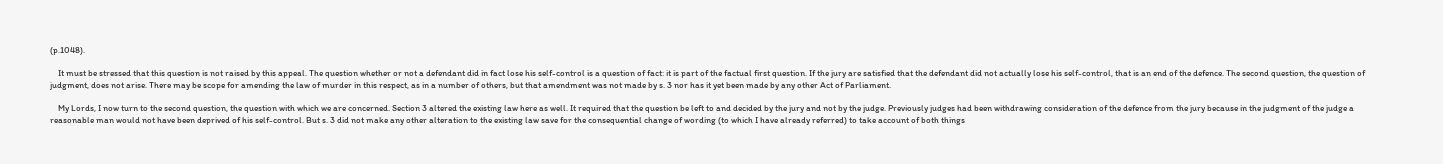(p.1048).

    It must be stressed that this question is not raised by this appeal. The question whether or not a defendant did in fact lose his self-control is a question of fact: it is part of the factual first question. If the jury are satisfied that the defendant did not actually lose his self-control, that is an end of the defence. The second question, the question of judgment, does not arise. There may be scope for amending the law of murder in this respect, as in a number of others, but that amendment was not made by s. 3 nor has it yet been made by any other Act of Parliament.

    My Lords, I now turn to the second question, the question with which we are concerned. Section 3 altered the existing law here as well. It required that the question be left to and decided by the jury and not by the judge. Previously judges had been withdrawing consideration of the defence from the jury because in the judgment of the judge a reasonable man would not have been deprived of his self-control. But s. 3 did not make any other alteration to the existing law save for the consequential change of wording (to which I have already referred) to take account of both things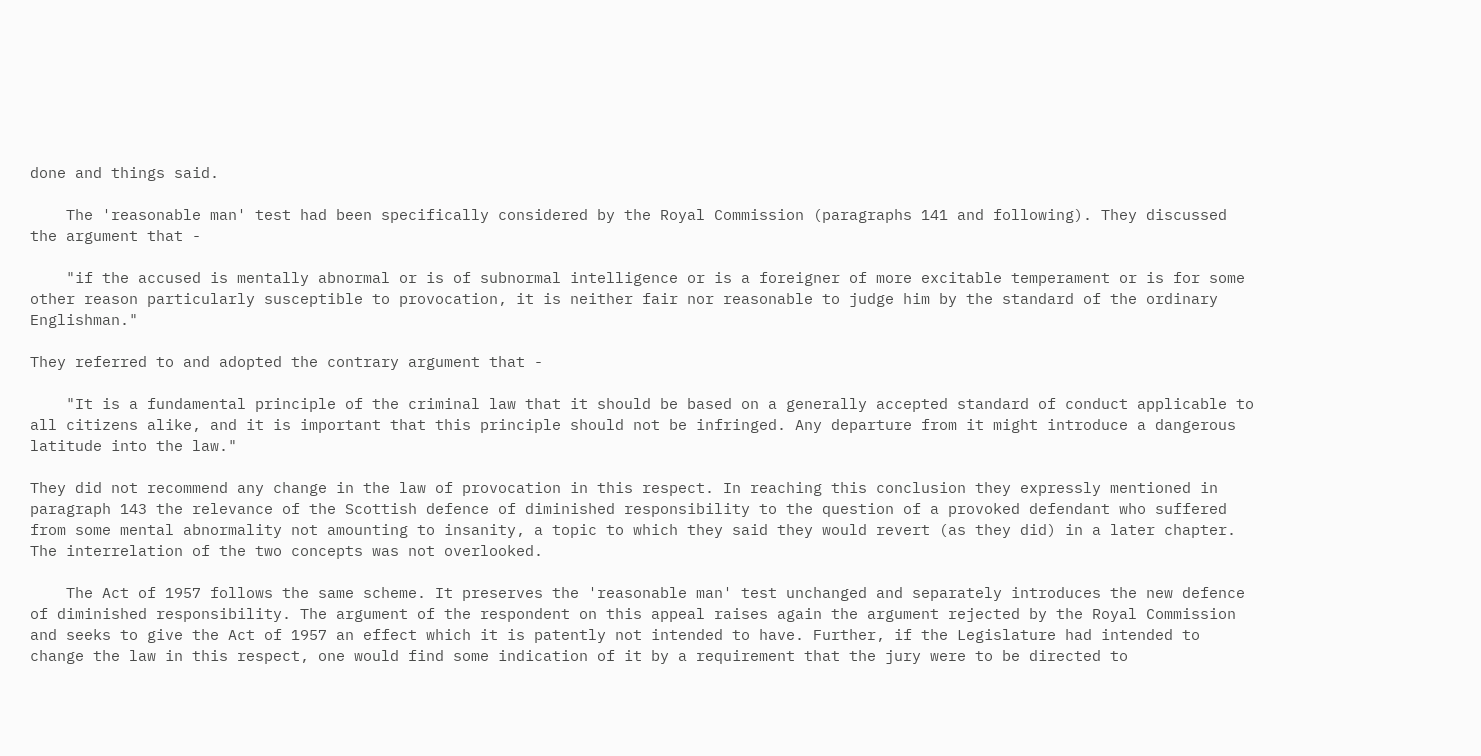done and things said.

    The 'reasonable man' test had been specifically considered by the Royal Commission (paragraphs 141 and following). They discussed the argument that -

    "if the accused is mentally abnormal or is of subnormal intelligence or is a foreigner of more excitable temperament or is for some other reason particularly susceptible to provocation, it is neither fair nor reasonable to judge him by the standard of the ordinary Englishman."

They referred to and adopted the contrary argument that -

    "It is a fundamental principle of the criminal law that it should be based on a generally accepted standard of conduct applicable to all citizens alike, and it is important that this principle should not be infringed. Any departure from it might introduce a dangerous latitude into the law."

They did not recommend any change in the law of provocation in this respect. In reaching this conclusion they expressly mentioned in paragraph 143 the relevance of the Scottish defence of diminished responsibility to the question of a provoked defendant who suffered from some mental abnormality not amounting to insanity, a topic to which they said they would revert (as they did) in a later chapter. The interrelation of the two concepts was not overlooked.

    The Act of 1957 follows the same scheme. It preserves the 'reasonable man' test unchanged and separately introduces the new defence of diminished responsibility. The argument of the respondent on this appeal raises again the argument rejected by the Royal Commission and seeks to give the Act of 1957 an effect which it is patently not intended to have. Further, if the Legislature had intended to change the law in this respect, one would find some indication of it by a requirement that the jury were to be directed to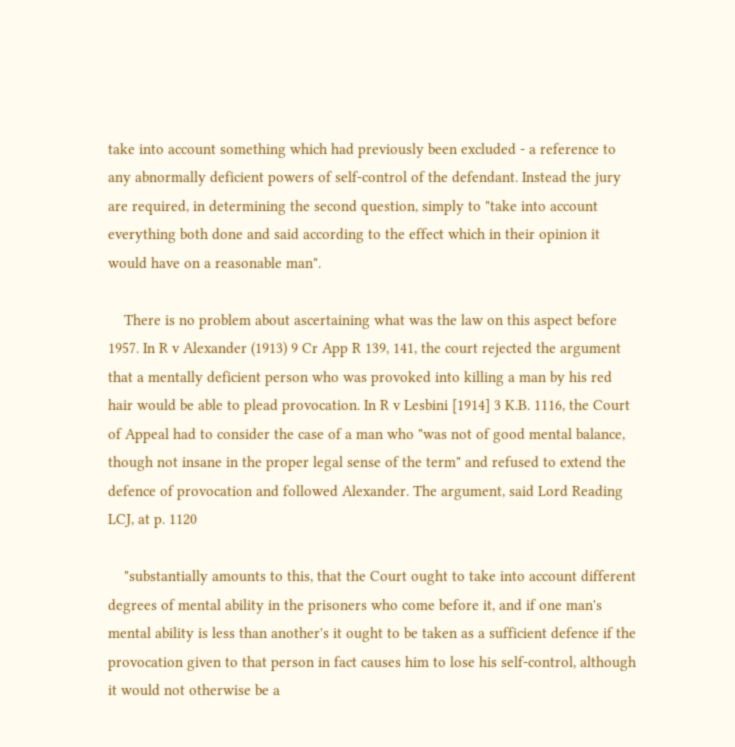take into account something which had previously been excluded - a reference to any abnormally deficient powers of self-control of the defendant. Instead the jury are required, in determining the second question, simply to "take into account everything both done and said according to the effect which in their opinion it would have on a reasonable man".

    There is no problem about ascertaining what was the law on this aspect before 1957. In R v Alexander (1913) 9 Cr App R 139, 141, the court rejected the argument that a mentally deficient person who was provoked into killing a man by his red hair would be able to plead provocation. In R v Lesbini [1914] 3 K.B. 1116, the Court of Appeal had to consider the case of a man who "was not of good mental balance, though not insane in the proper legal sense of the term" and refused to extend the defence of provocation and followed Alexander. The argument, said Lord Reading LCJ, at p. 1120

    "substantially amounts to this, that the Court ought to take into account different degrees of mental ability in the prisoners who come before it, and if one man's mental ability is less than another's it ought to be taken as a sufficient defence if the provocation given to that person in fact causes him to lose his self-control, although it would not otherwise be a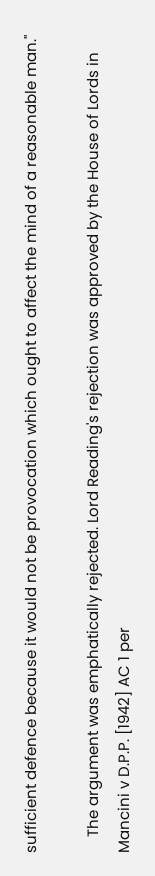sufficient defence because it would not be provocation which ought to affect the mind of a reasonable man."

    The argument was emphatically rejected. Lord Reading's rejection was approved by the House of Lords in Mancini v D.P.P. [1942] AC 1 per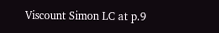Viscount Simon LC at p.9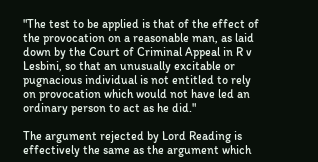"The test to be applied is that of the effect of the provocation on a reasonable man, as laid down by the Court of Criminal Appeal in R v Lesbini, so that an unusually excitable or pugnacious individual is not entitled to rely on provocation which would not have led an ordinary person to act as he did."

The argument rejected by Lord Reading is effectively the same as the argument which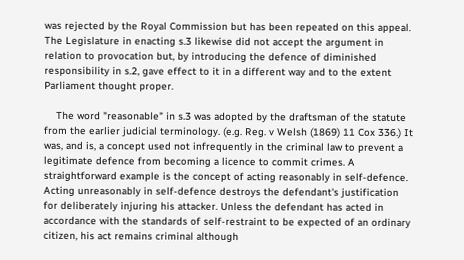was rejected by the Royal Commission but has been repeated on this appeal. The Legislature in enacting s.3 likewise did not accept the argument in relation to provocation but, by introducing the defence of diminished responsibility in s.2, gave effect to it in a different way and to the extent Parliament thought proper.

    The word "reasonable" in s.3 was adopted by the draftsman of the statute from the earlier judicial terminology. (e.g. Reg. v Welsh (1869) 11 Cox 336.) It was, and is, a concept used not infrequently in the criminal law to prevent a legitimate defence from becoming a licence to commit crimes. A straightforward example is the concept of acting reasonably in self-defence. Acting unreasonably in self-defence destroys the defendant's justification for deliberately injuring his attacker. Unless the defendant has acted in accordance with the standards of self-restraint to be expected of an ordinary citizen, his act remains criminal although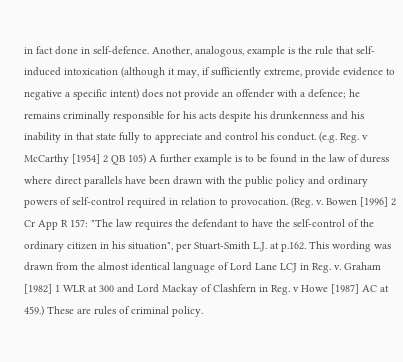in fact done in self-defence. Another, analogous, example is the rule that self-induced intoxication (although it may, if sufficiently extreme, provide evidence to negative a specific intent) does not provide an offender with a defence; he remains criminally responsible for his acts despite his drunkenness and his inability in that state fully to appreciate and control his conduct. (e.g. Reg. v McCarthy [1954] 2 QB 105) A further example is to be found in the law of duress where direct parallels have been drawn with the public policy and ordinary powers of self-control required in relation to provocation. (Reg. v. Bowen [1996] 2 Cr App R 157: "The law requires the defendant to have the self-control of the ordinary citizen in his situation", per Stuart-Smith L.J. at p.162. This wording was drawn from the almost identical language of Lord Lane LCJ in Reg. v. Graham [1982] 1 WLR at 300 and Lord Mackay of Clashfern in Reg. v Howe [1987] AC at 459.) These are rules of criminal policy.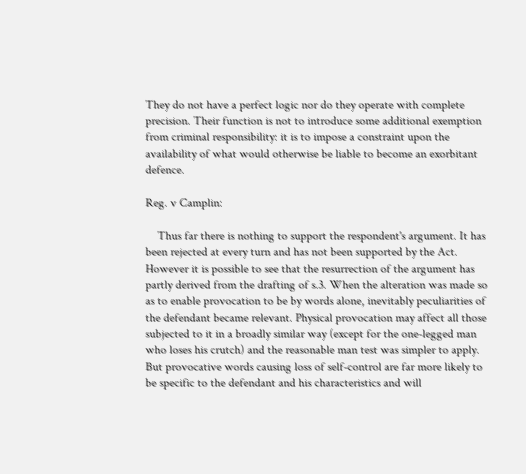They do not have a perfect logic nor do they operate with complete precision. Their function is not to introduce some additional exemption from criminal responsibility: it is to impose a constraint upon the availability of what would otherwise be liable to become an exorbitant defence.

Reg. v Camplin:

    Thus far there is nothing to support the respondent's argument. It has been rejected at every turn and has not been supported by the Act. However it is possible to see that the resurrection of the argument has partly derived from the drafting of s.3. When the alteration was made so as to enable provocation to be by words alone, inevitably peculiarities of the defendant became relevant. Physical provocation may affect all those subjected to it in a broadly similar way (except for the one-legged man who loses his crutch) and the reasonable man test was simpler to apply. But provocative words causing loss of self-control are far more likely to be specific to the defendant and his characteristics and will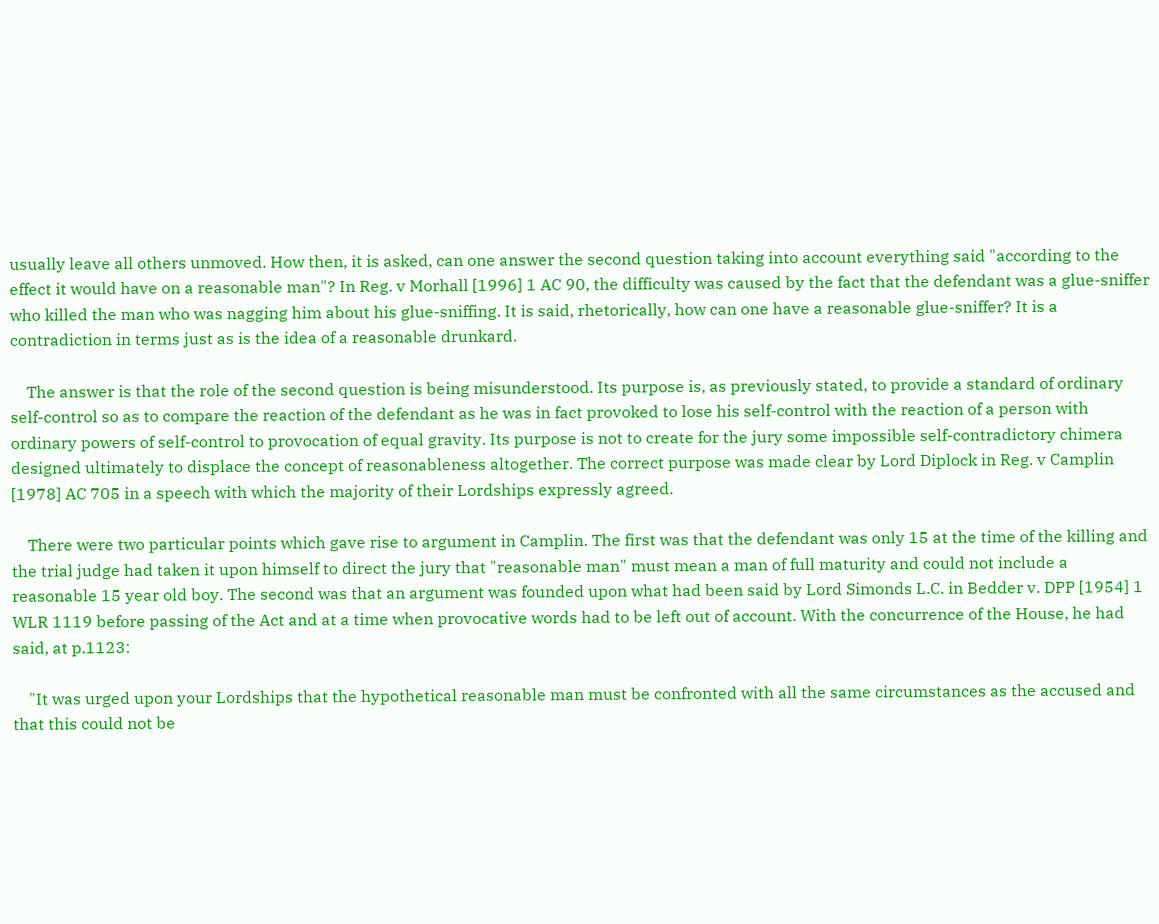usually leave all others unmoved. How then, it is asked, can one answer the second question taking into account everything said "according to the effect it would have on a reasonable man"? In Reg. v Morhall [1996] 1 AC 90, the difficulty was caused by the fact that the defendant was a glue-sniffer who killed the man who was nagging him about his glue-sniffing. It is said, rhetorically, how can one have a reasonable glue-sniffer? It is a contradiction in terms just as is the idea of a reasonable drunkard.

    The answer is that the role of the second question is being misunderstood. Its purpose is, as previously stated, to provide a standard of ordinary self-control so as to compare the reaction of the defendant as he was in fact provoked to lose his self-control with the reaction of a person with ordinary powers of self-control to provocation of equal gravity. Its purpose is not to create for the jury some impossible self-contradictory chimera designed ultimately to displace the concept of reasonableness altogether. The correct purpose was made clear by Lord Diplock in Reg. v Camplin [1978] AC 705 in a speech with which the majority of their Lordships expressly agreed.

    There were two particular points which gave rise to argument in Camplin. The first was that the defendant was only 15 at the time of the killing and the trial judge had taken it upon himself to direct the jury that "reasonable man" must mean a man of full maturity and could not include a reasonable 15 year old boy. The second was that an argument was founded upon what had been said by Lord Simonds L.C. in Bedder v. DPP [1954] 1 WLR 1119 before passing of the Act and at a time when provocative words had to be left out of account. With the concurrence of the House, he had said, at p.1123:

    "It was urged upon your Lordships that the hypothetical reasonable man must be confronted with all the same circumstances as the accused and that this could not be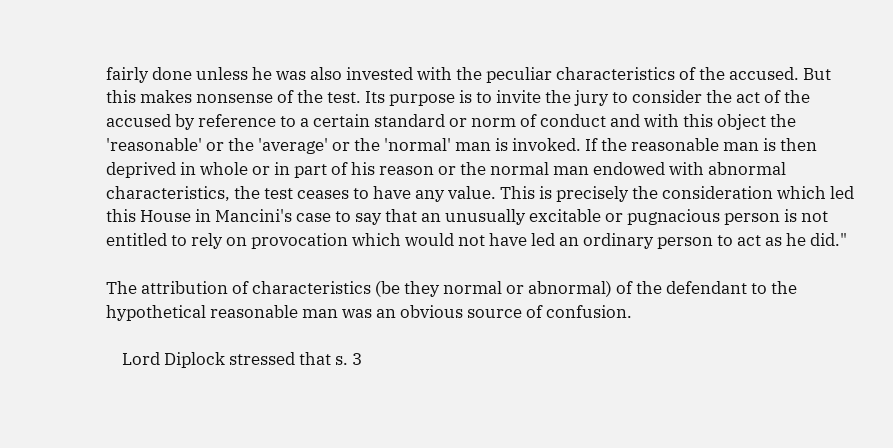fairly done unless he was also invested with the peculiar characteristics of the accused. But this makes nonsense of the test. Its purpose is to invite the jury to consider the act of the accused by reference to a certain standard or norm of conduct and with this object the 'reasonable' or the 'average' or the 'normal' man is invoked. If the reasonable man is then deprived in whole or in part of his reason or the normal man endowed with abnormal characteristics, the test ceases to have any value. This is precisely the consideration which led this House in Mancini's case to say that an unusually excitable or pugnacious person is not entitled to rely on provocation which would not have led an ordinary person to act as he did."

The attribution of characteristics (be they normal or abnormal) of the defendant to the hypothetical reasonable man was an obvious source of confusion.

    Lord Diplock stressed that s. 3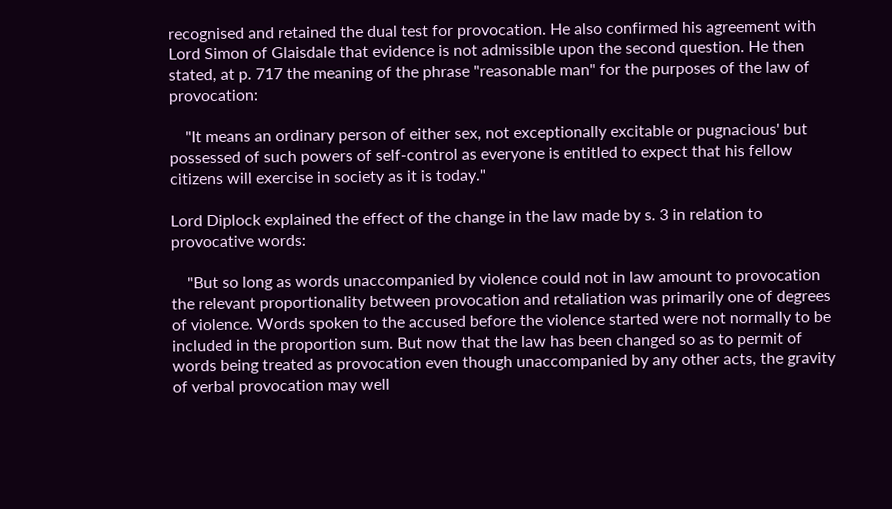recognised and retained the dual test for provocation. He also confirmed his agreement with Lord Simon of Glaisdale that evidence is not admissible upon the second question. He then stated, at p. 717 the meaning of the phrase "reasonable man" for the purposes of the law of provocation:

    "It means an ordinary person of either sex, not exceptionally excitable or pugnacious' but possessed of such powers of self-control as everyone is entitled to expect that his fellow citizens will exercise in society as it is today."

Lord Diplock explained the effect of the change in the law made by s. 3 in relation to provocative words:

    "But so long as words unaccompanied by violence could not in law amount to provocation the relevant proportionality between provocation and retaliation was primarily one of degrees of violence. Words spoken to the accused before the violence started were not normally to be included in the proportion sum. But now that the law has been changed so as to permit of words being treated as provocation even though unaccompanied by any other acts, the gravity of verbal provocation may well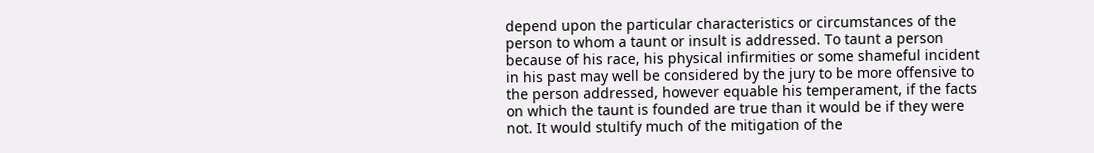depend upon the particular characteristics or circumstances of the person to whom a taunt or insult is addressed. To taunt a person because of his race, his physical infirmities or some shameful incident in his past may well be considered by the jury to be more offensive to the person addressed, however equable his temperament, if the facts on which the taunt is founded are true than it would be if they were not. It would stultify much of the mitigation of the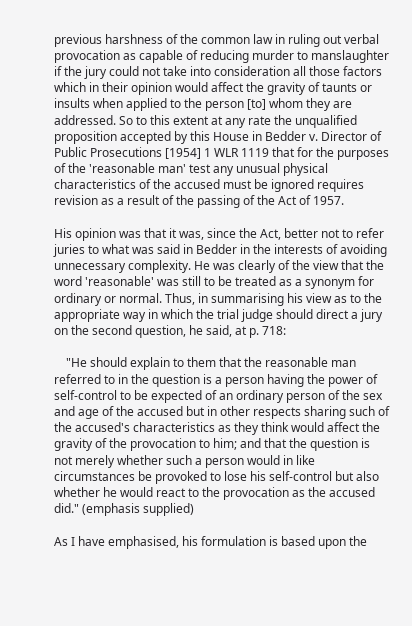previous harshness of the common law in ruling out verbal provocation as capable of reducing murder to manslaughter if the jury could not take into consideration all those factors which in their opinion would affect the gravity of taunts or insults when applied to the person [to] whom they are addressed. So to this extent at any rate the unqualified proposition accepted by this House in Bedder v. Director of Public Prosecutions [1954] 1 WLR 1119 that for the purposes of the 'reasonable man' test any unusual physical characteristics of the accused must be ignored requires revision as a result of the passing of the Act of 1957.

His opinion was that it was, since the Act, better not to refer juries to what was said in Bedder in the interests of avoiding unnecessary complexity. He was clearly of the view that the word 'reasonable' was still to be treated as a synonym for ordinary or normal. Thus, in summarising his view as to the appropriate way in which the trial judge should direct a jury on the second question, he said, at p. 718:

    "He should explain to them that the reasonable man referred to in the question is a person having the power of self-control to be expected of an ordinary person of the sex and age of the accused but in other respects sharing such of the accused's characteristics as they think would affect the gravity of the provocation to him; and that the question is not merely whether such a person would in like circumstances be provoked to lose his self-control but also whether he would react to the provocation as the accused did." (emphasis supplied)

As I have emphasised, his formulation is based upon the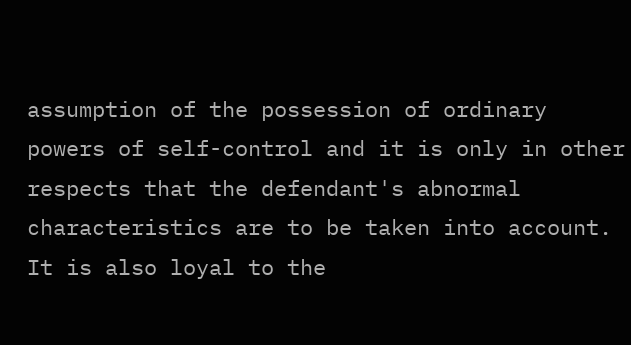assumption of the possession of ordinary powers of self-control and it is only in other respects that the defendant's abnormal characteristics are to be taken into account. It is also loyal to the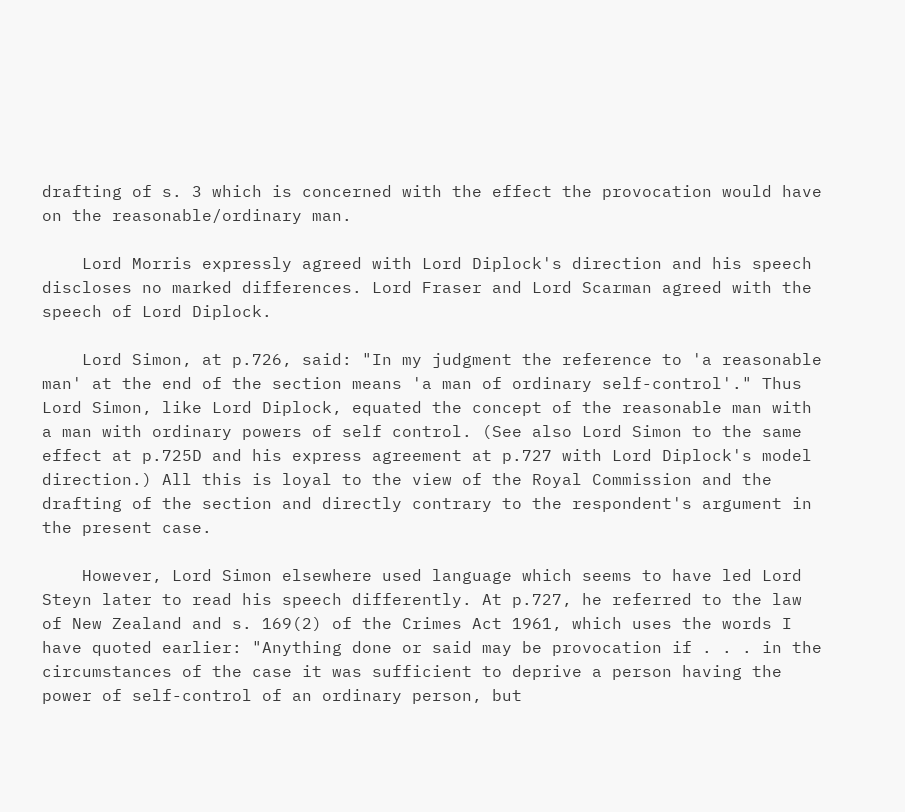drafting of s. 3 which is concerned with the effect the provocation would have on the reasonable/ordinary man.

    Lord Morris expressly agreed with Lord Diplock's direction and his speech discloses no marked differences. Lord Fraser and Lord Scarman agreed with the speech of Lord Diplock.

    Lord Simon, at p.726, said: "In my judgment the reference to 'a reasonable man' at the end of the section means 'a man of ordinary self-control'." Thus Lord Simon, like Lord Diplock, equated the concept of the reasonable man with a man with ordinary powers of self control. (See also Lord Simon to the same effect at p.725D and his express agreement at p.727 with Lord Diplock's model direction.) All this is loyal to the view of the Royal Commission and the drafting of the section and directly contrary to the respondent's argument in the present case.

    However, Lord Simon elsewhere used language which seems to have led Lord Steyn later to read his speech differently. At p.727, he referred to the law of New Zealand and s. 169(2) of the Crimes Act 1961, which uses the words I have quoted earlier: "Anything done or said may be provocation if . . . in the circumstances of the case it was sufficient to deprive a person having the power of self-control of an ordinary person, but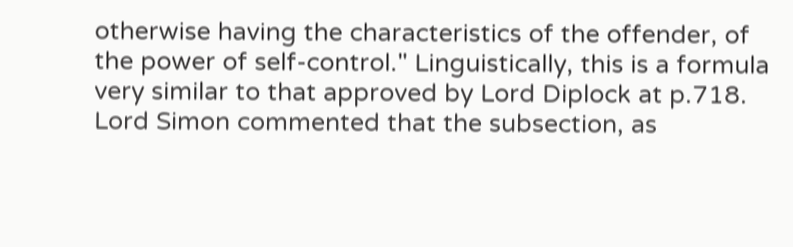otherwise having the characteristics of the offender, of the power of self-control." Linguistically, this is a formula very similar to that approved by Lord Diplock at p.718. Lord Simon commented that the subsection, as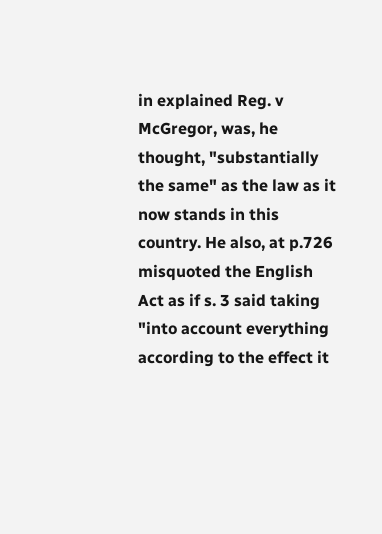in explained Reg. v McGregor, was, he thought, "substantially the same" as the law as it now stands in this country. He also, at p.726 misquoted the English Act as if s. 3 said taking "into account everything according to the effect it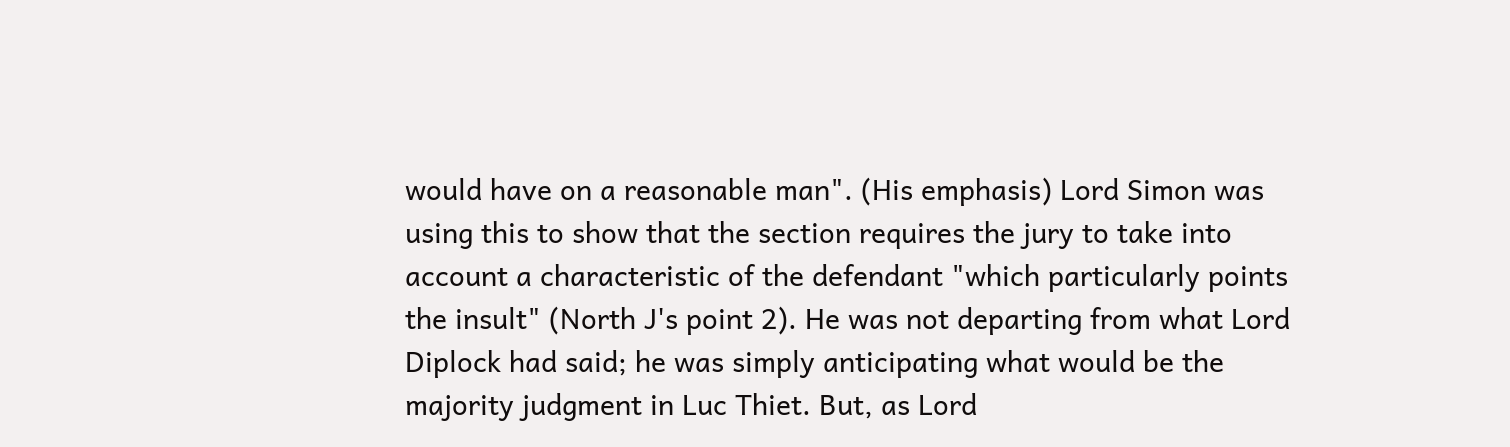would have on a reasonable man". (His emphasis) Lord Simon was using this to show that the section requires the jury to take into account a characteristic of the defendant "which particularly points the insult" (North J's point 2). He was not departing from what Lord Diplock had said; he was simply anticipating what would be the majority judgment in Luc Thiet. But, as Lord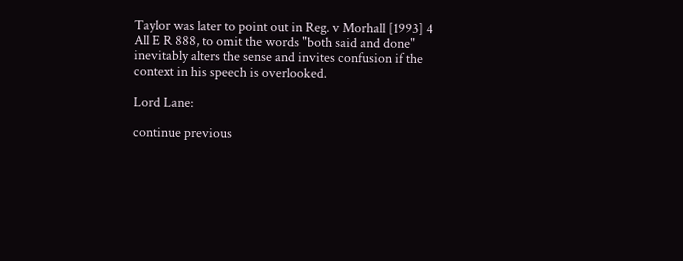Taylor was later to point out in Reg. v Morhall [1993] 4 All E R 888, to omit the words "both said and done" inevitably alters the sense and invites confusion if the context in his speech is overlooked.

Lord Lane:

continue previous